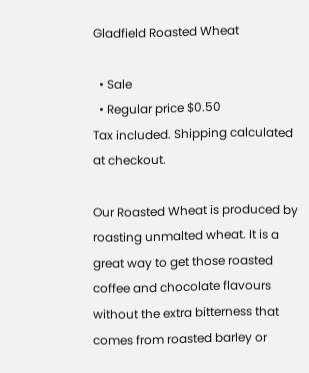Gladfield Roasted Wheat

  • Sale
  • Regular price $0.50
Tax included. Shipping calculated at checkout.

Our Roasted Wheat is produced by roasting unmalted wheat. It is a great way to get those roasted coffee and chocolate flavours without the extra bitterness that comes from roasted barley or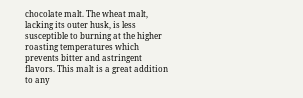chocolate malt. The wheat malt, lacking its outer husk, is less susceptible to burning at the higher roasting temperatures which prevents bitter and astringent flavors. This malt is a great addition to any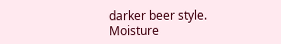darker beer style.
Moisture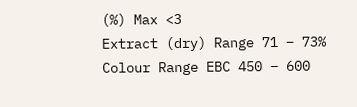(%) Max <3
Extract (dry) Range 71 – 73%
Colour Range EBC 450 – 600